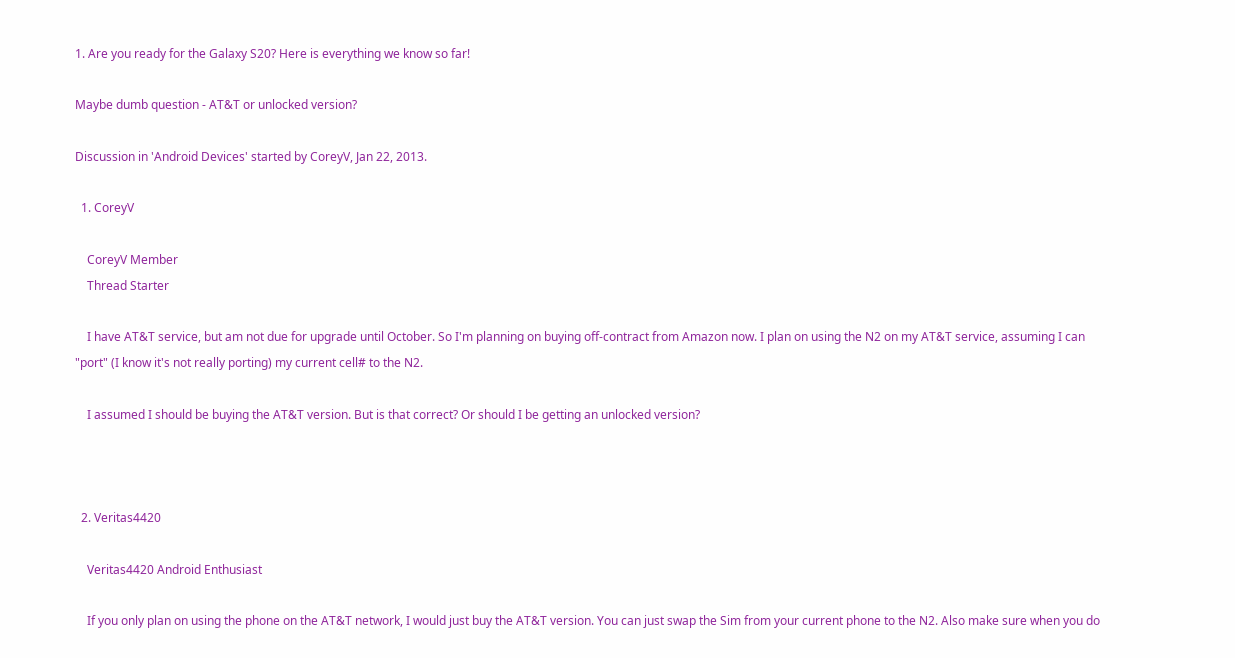1. Are you ready for the Galaxy S20? Here is everything we know so far!

Maybe dumb question - AT&T or unlocked version?

Discussion in 'Android Devices' started by CoreyV, Jan 22, 2013.

  1. CoreyV

    CoreyV Member
    Thread Starter

    I have AT&T service, but am not due for upgrade until October. So I'm planning on buying off-contract from Amazon now. I plan on using the N2 on my AT&T service, assuming I can "port" (I know it's not really porting) my current cell# to the N2.

    I assumed I should be buying the AT&T version. But is that correct? Or should I be getting an unlocked version?



  2. Veritas4420

    Veritas4420 Android Enthusiast

    If you only plan on using the phone on the AT&T network, I would just buy the AT&T version. You can just swap the Sim from your current phone to the N2. Also make sure when you do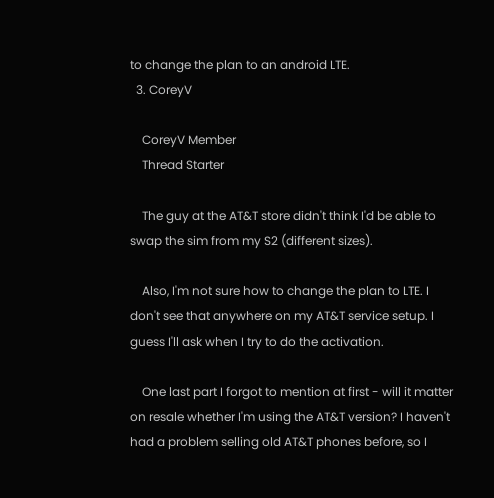to change the plan to an android LTE.
  3. CoreyV

    CoreyV Member
    Thread Starter

    The guy at the AT&T store didn't think I'd be able to swap the sim from my S2 (different sizes).

    Also, I'm not sure how to change the plan to LTE. I don't see that anywhere on my AT&T service setup. I guess I'll ask when I try to do the activation.

    One last part I forgot to mention at first - will it matter on resale whether I'm using the AT&T version? I haven't had a problem selling old AT&T phones before, so I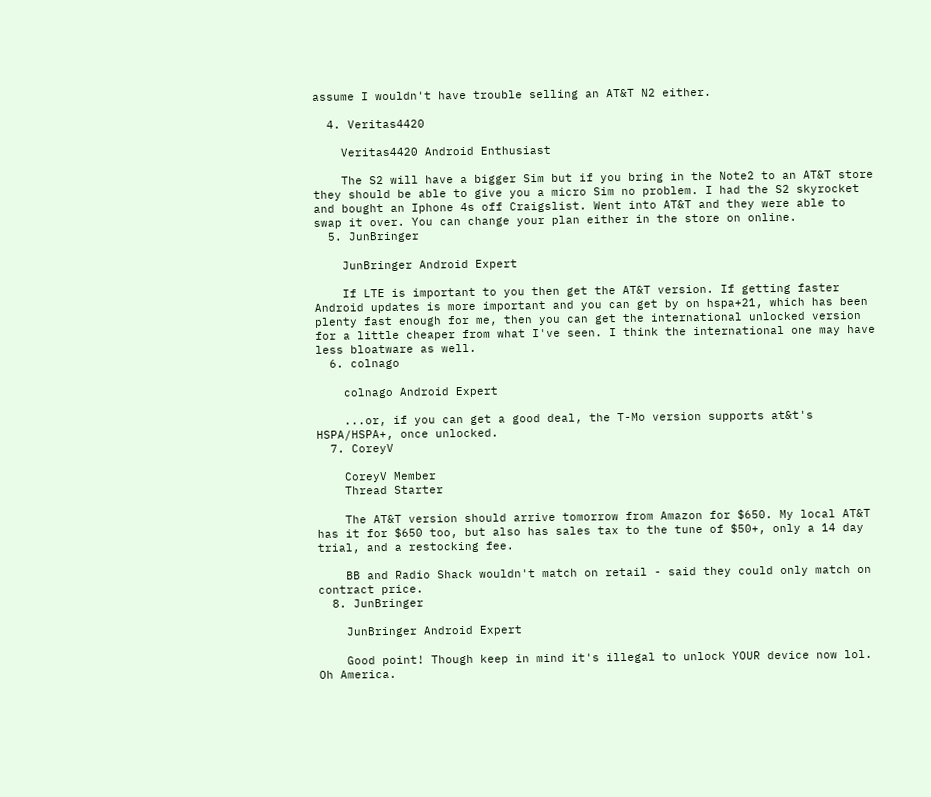assume I wouldn't have trouble selling an AT&T N2 either.

  4. Veritas4420

    Veritas4420 Android Enthusiast

    The S2 will have a bigger Sim but if you bring in the Note2 to an AT&T store they should be able to give you a micro Sim no problem. I had the S2 skyrocket and bought an Iphone 4s off Craigslist. Went into AT&T and they were able to swap it over. You can change your plan either in the store on online.
  5. JunBringer

    JunBringer Android Expert

    If LTE is important to you then get the AT&T version. If getting faster Android updates is more important and you can get by on hspa+21, which has been plenty fast enough for me, then you can get the international unlocked version for a little cheaper from what I've seen. I think the international one may have less bloatware as well.
  6. colnago

    colnago Android Expert

    ...or, if you can get a good deal, the T-Mo version supports at&t's HSPA/HSPA+, once unlocked.
  7. CoreyV

    CoreyV Member
    Thread Starter

    The AT&T version should arrive tomorrow from Amazon for $650. My local AT&T has it for $650 too, but also has sales tax to the tune of $50+, only a 14 day trial, and a restocking fee.

    BB and Radio Shack wouldn't match on retail - said they could only match on contract price.
  8. JunBringer

    JunBringer Android Expert

    Good point! Though keep in mind it's illegal to unlock YOUR device now lol. Oh America.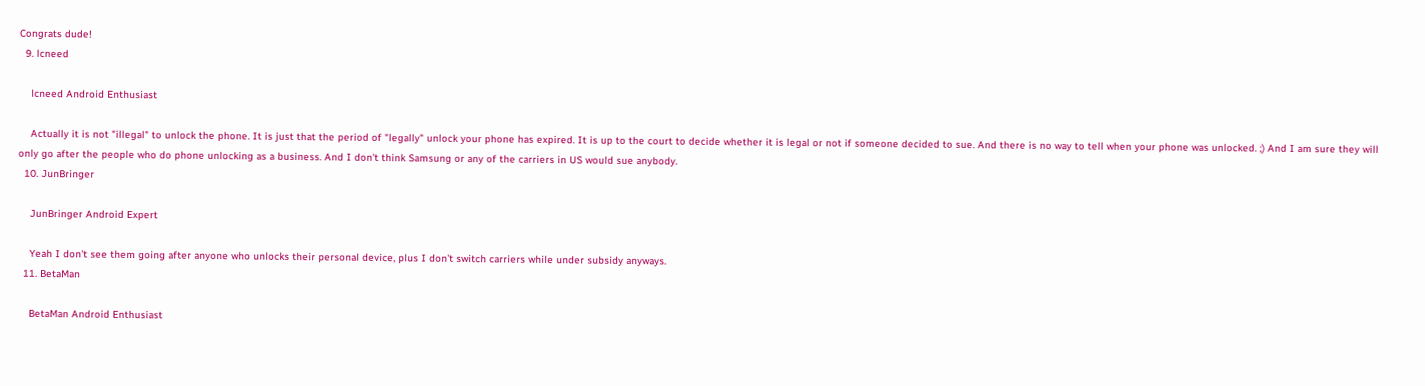Congrats dude!
  9. lcneed

    lcneed Android Enthusiast

    Actually it is not "illegal" to unlock the phone. It is just that the period of "legally" unlock your phone has expired. It is up to the court to decide whether it is legal or not if someone decided to sue. And there is no way to tell when your phone was unlocked. ;) And I am sure they will only go after the people who do phone unlocking as a business. And I don't think Samsung or any of the carriers in US would sue anybody.
  10. JunBringer

    JunBringer Android Expert

    Yeah I don't see them going after anyone who unlocks their personal device, plus I don't switch carriers while under subsidy anyways.
  11. BetaMan

    BetaMan Android Enthusiast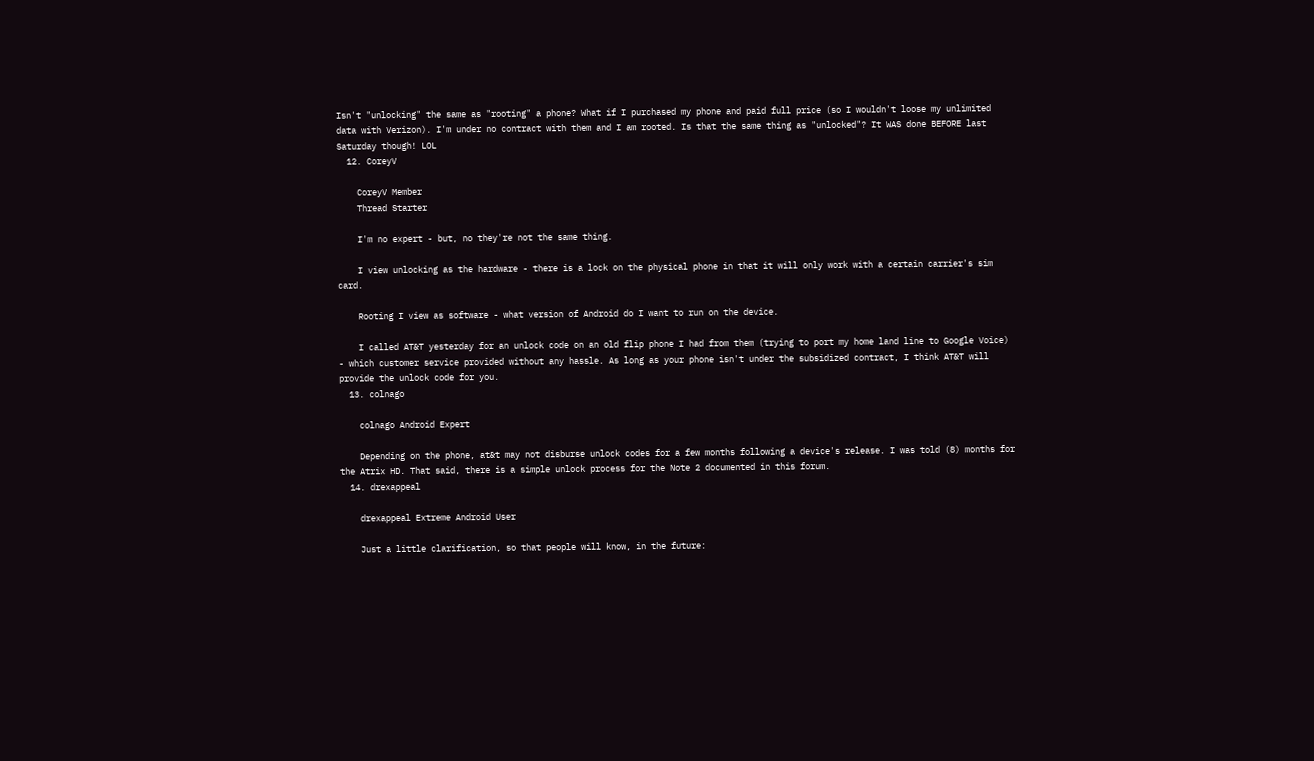Isn't "unlocking" the same as "rooting" a phone? What if I purchased my phone and paid full price (so I wouldn't loose my unlimited data with Verizon). I'm under no contract with them and I am rooted. Is that the same thing as "unlocked"? It WAS done BEFORE last Saturday though! LOL
  12. CoreyV

    CoreyV Member
    Thread Starter

    I'm no expert - but, no they're not the same thing.

    I view unlocking as the hardware - there is a lock on the physical phone in that it will only work with a certain carrier's sim card.

    Rooting I view as software - what version of Android do I want to run on the device.

    I called AT&T yesterday for an unlock code on an old flip phone I had from them (trying to port my home land line to Google Voice) - which customer service provided without any hassle. As long as your phone isn't under the subsidized contract, I think AT&T will provide the unlock code for you.
  13. colnago

    colnago Android Expert

    Depending on the phone, at&t may not disburse unlock codes for a few months following a device's release. I was told (8) months for the Atrix HD. That said, there is a simple unlock process for the Note 2 documented in this forum.
  14. drexappeal

    drexappeal Extreme Android User

    Just a little clarification, so that people will know, in the future: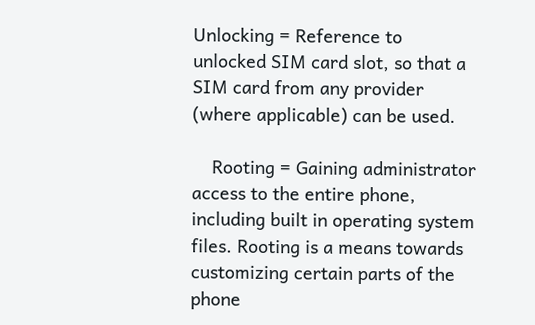Unlocking = Reference to unlocked SIM card slot, so that a SIM card from any provider (where applicable) can be used.

    Rooting = Gaining administrator access to the entire phone, including built in operating system files. Rooting is a means towards customizing certain parts of the phone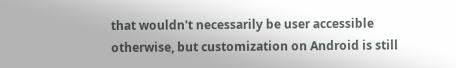that wouldn't necessarily be user accessible otherwise, but customization on Android is still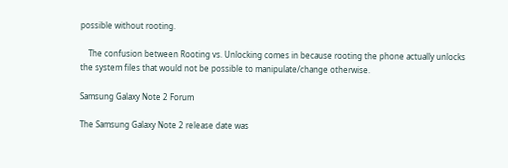possible without rooting.

    The confusion between Rooting vs. Unlocking comes in because rooting the phone actually unlocks the system files that would not be possible to manipulate/change otherwise.

Samsung Galaxy Note 2 Forum

The Samsung Galaxy Note 2 release date was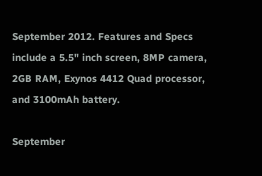September 2012. Features and Specs include a 5.5" inch screen, 8MP camera, 2GB RAM, Exynos 4412 Quad processor, and 3100mAh battery.

September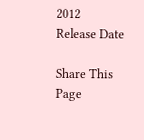2012
Release Date

Share This Page